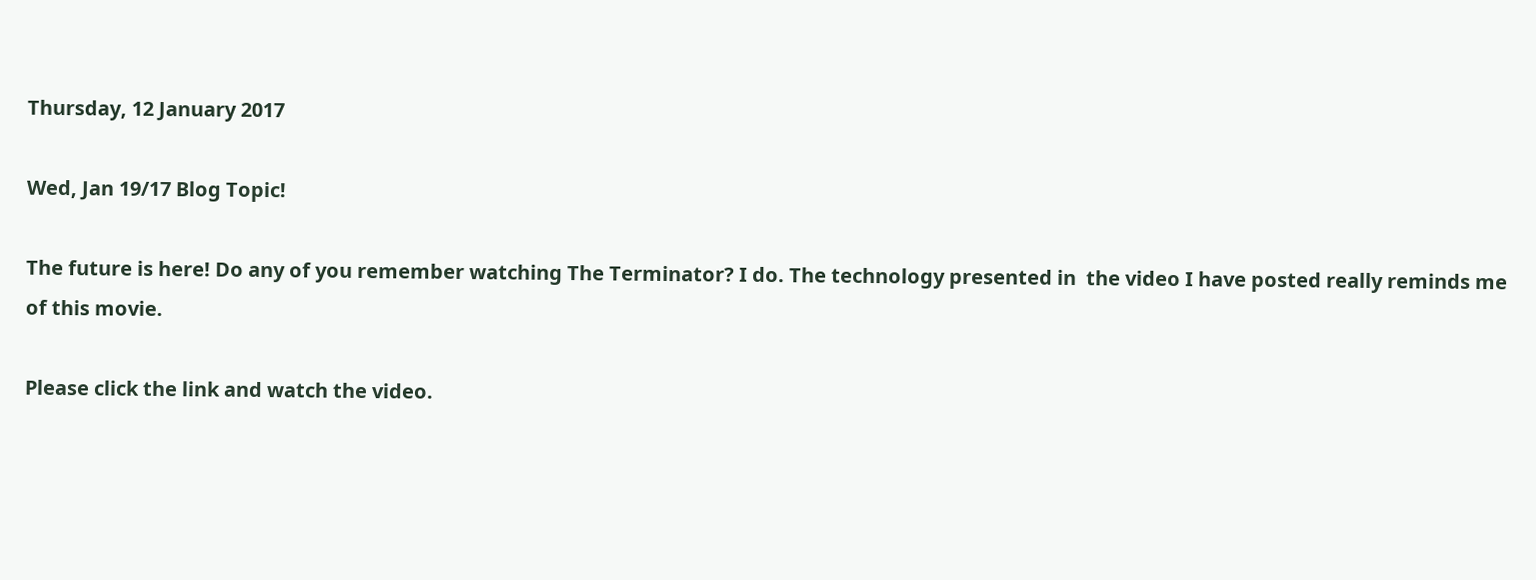Thursday, 12 January 2017

Wed, Jan 19/17 Blog Topic!

The future is here! Do any of you remember watching The Terminator? I do. The technology presented in  the video I have posted really reminds me of this movie.

Please click the link and watch the video.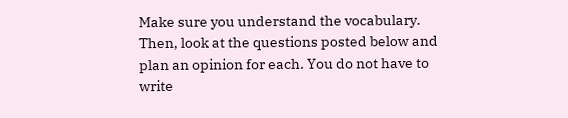Make sure you understand the vocabulary. Then, look at the questions posted below and plan an opinion for each. You do not have to write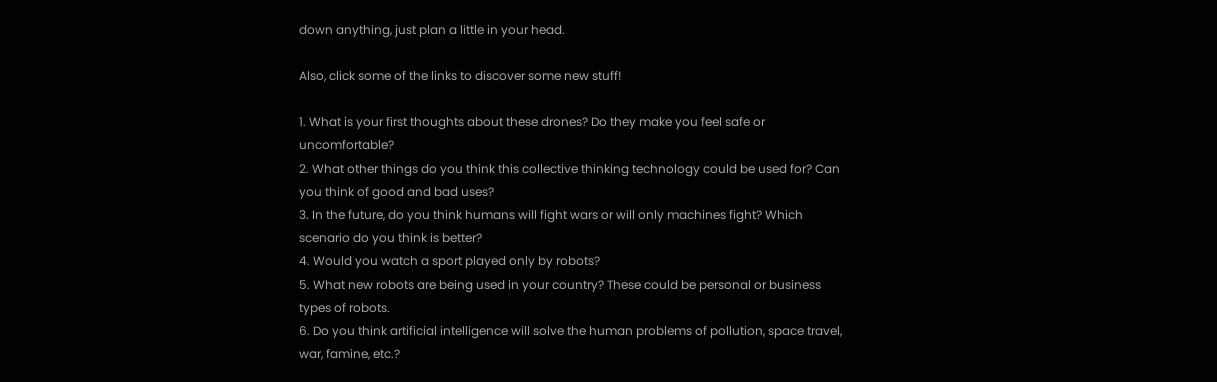down anything, just plan a little in your head.

Also, click some of the links to discover some new stuff!

1. What is your first thoughts about these drones? Do they make you feel safe or uncomfortable?
2. What other things do you think this collective thinking technology could be used for? Can you think of good and bad uses?
3. In the future, do you think humans will fight wars or will only machines fight? Which scenario do you think is better?
4. Would you watch a sport played only by robots?
5. What new robots are being used in your country? These could be personal or business types of robots.
6. Do you think artificial intelligence will solve the human problems of pollution, space travel, war, famine, etc.?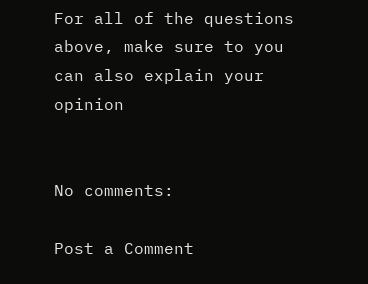For all of the questions above, make sure to you can also explain your opinion


No comments:

Post a Comment